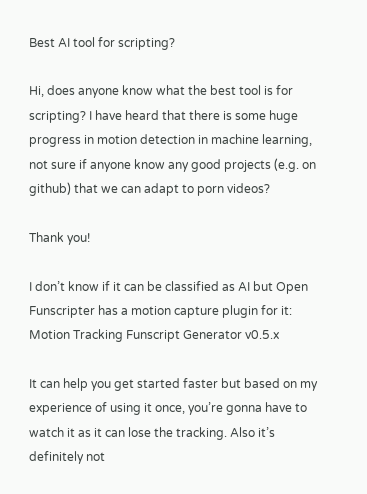Best AI tool for scripting?

Hi, does anyone know what the best tool is for scripting? I have heard that there is some huge progress in motion detection in machine learning, not sure if anyone know any good projects (e.g. on github) that we can adapt to porn videos?

Thank you!

I don’t know if it can be classified as AI but Open Funscripter has a motion capture plugin for it: Motion Tracking Funscript Generator v0.5.x

It can help you get started faster but based on my experience of using it once, you’re gonna have to watch it as it can lose the tracking. Also it’s definitely not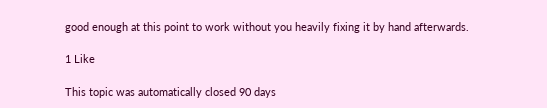good enough at this point to work without you heavily fixing it by hand afterwards.

1 Like

This topic was automatically closed 90 days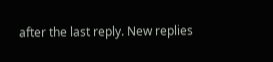after the last reply. New replies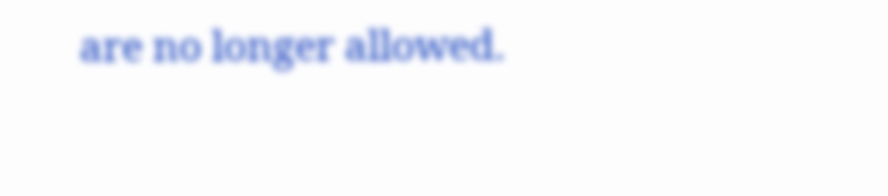are no longer allowed.